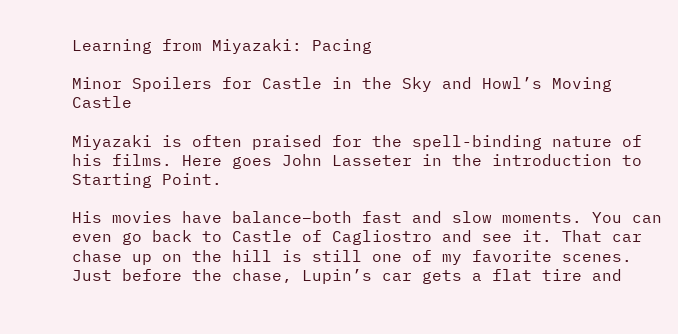Learning from Miyazaki: Pacing

Minor Spoilers for Castle in the Sky and Howl’s Moving Castle

Miyazaki is often praised for the spell-binding nature of his films. Here goes John Lasseter in the introduction to Starting Point.

His movies have balance–both fast and slow moments. You can even go back to Castle of Cagliostro and see it. That car chase up on the hill is still one of my favorite scenes. Just before the chase, Lupin’s car gets a flat tire and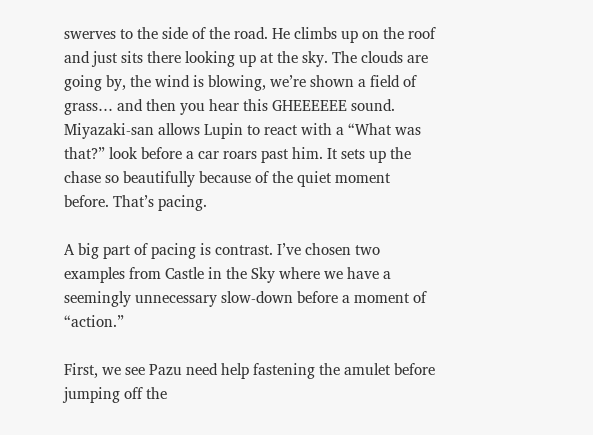swerves to the side of the road. He climbs up on the roof and just sits there looking up at the sky. The clouds are going by, the wind is blowing, we’re shown a field of grass… and then you hear this GHEEEEEE sound. Miyazaki-san allows Lupin to react with a “What was that?” look before a car roars past him. It sets up the chase so beautifully because of the quiet moment before. That’s pacing.

A big part of pacing is contrast. I’ve chosen two examples from Castle in the Sky where we have a seemingly unnecessary slow-down before a moment of “action.”

First, we see Pazu need help fastening the amulet before jumping off the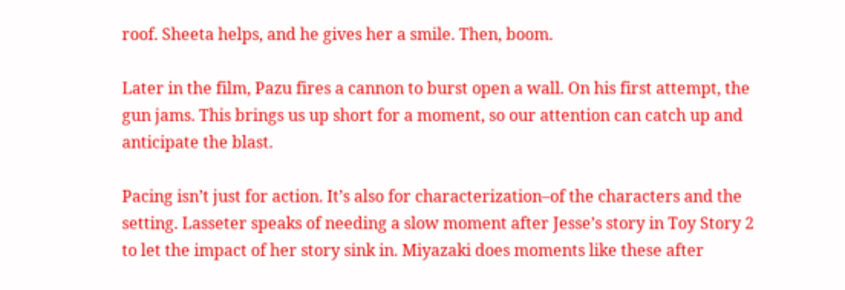roof. Sheeta helps, and he gives her a smile. Then, boom.

Later in the film, Pazu fires a cannon to burst open a wall. On his first attempt, the gun jams. This brings us up short for a moment, so our attention can catch up and anticipate the blast.

Pacing isn’t just for action. It’s also for characterization–of the characters and the setting. Lasseter speaks of needing a slow moment after Jesse’s story in Toy Story 2 to let the impact of her story sink in. Miyazaki does moments like these after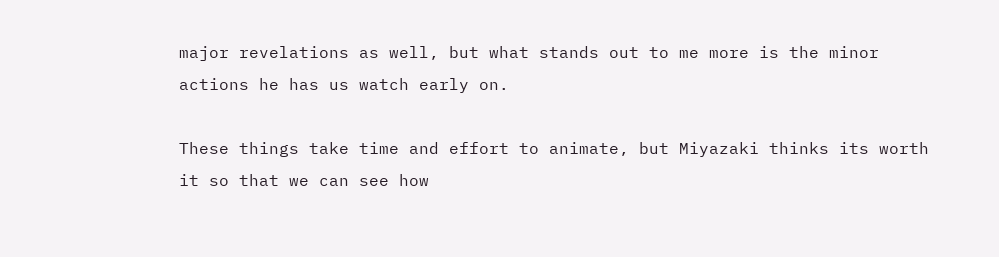major revelations as well, but what stands out to me more is the minor actions he has us watch early on.

These things take time and effort to animate, but Miyazaki thinks its worth it so that we can see how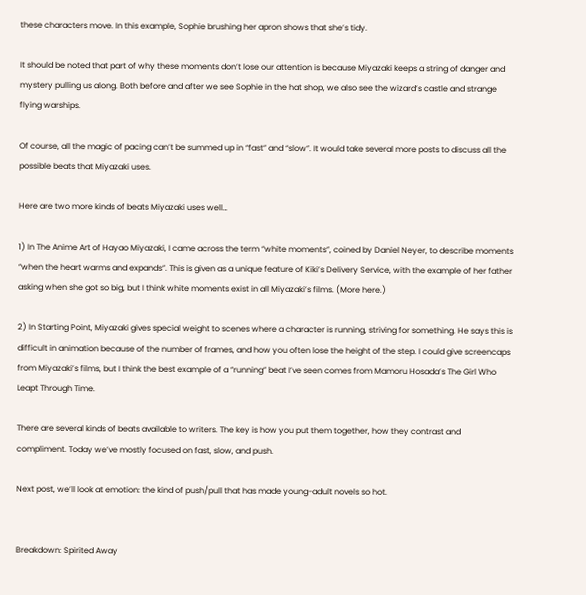these characters move. In this example, Sophie brushing her apron shows that she’s tidy.

It should be noted that part of why these moments don’t lose our attention is because Miyazaki keeps a string of danger and mystery pulling us along. Both before and after we see Sophie in the hat shop, we also see the wizard’s castle and strange flying warships.

Of course, all the magic of pacing can’t be summed up in “fast” and “slow”. It would take several more posts to discuss all the possible beats that Miyazaki uses.

Here are two more kinds of beats Miyazaki uses well…

1) In The Anime Art of Hayao Miyazaki, I came across the term “white moments”, coined by Daniel Neyer, to describe moments “when the heart warms and expands”. This is given as a unique feature of Kiki’s Delivery Service, with the example of her father asking when she got so big, but I think white moments exist in all Miyazaki’s films. (More here.)

2) In Starting Point, Miyazaki gives special weight to scenes where a character is running, striving for something. He says this is difficult in animation because of the number of frames, and how you often lose the height of the step. I could give screencaps from Miyazaki’s films, but I think the best example of a “running” beat I’ve seen comes from Mamoru Hosada’s The Girl Who Leapt Through Time.

There are several kinds of beats available to writers. The key is how you put them together, how they contrast and compliment. Today we’ve mostly focused on fast, slow, and push.

Next post, we’ll look at emotion: the kind of push/pull that has made young-adult novels so hot.


Breakdown: Spirited Away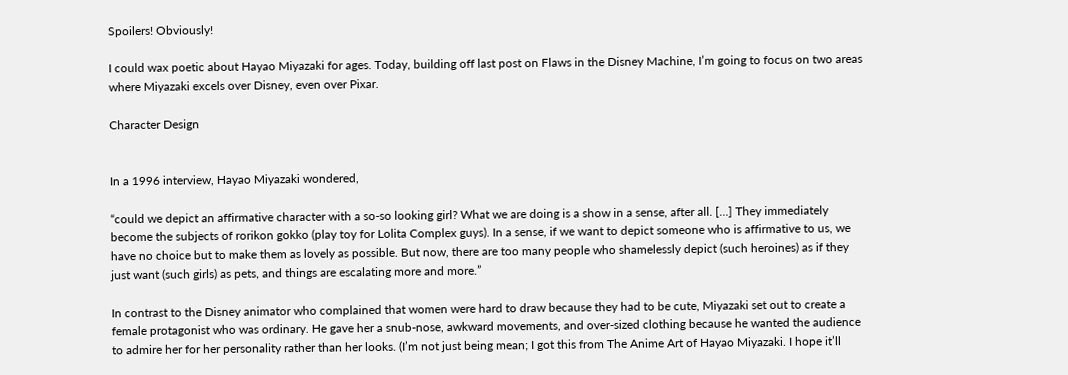Spoilers! Obviously!

I could wax poetic about Hayao Miyazaki for ages. Today, building off last post on Flaws in the Disney Machine, I’m going to focus on two areas where Miyazaki excels over Disney, even over Pixar.

Character Design


In a 1996 interview, Hayao Miyazaki wondered,

“could we depict an affirmative character with a so-so looking girl? What we are doing is a show in a sense, after all. […] They immediately become the subjects of rorikon gokko (play toy for Lolita Complex guys). In a sense, if we want to depict someone who is affirmative to us, we have no choice but to make them as lovely as possible. But now, there are too many people who shamelessly depict (such heroines) as if they just want (such girls) as pets, and things are escalating more and more.”

In contrast to the Disney animator who complained that women were hard to draw because they had to be cute, Miyazaki set out to create a female protagonist who was ordinary. He gave her a snub-nose, awkward movements, and over-sized clothing because he wanted the audience to admire her for her personality rather than her looks. (I’m not just being mean; I got this from The Anime Art of Hayao Miyazaki. I hope it’ll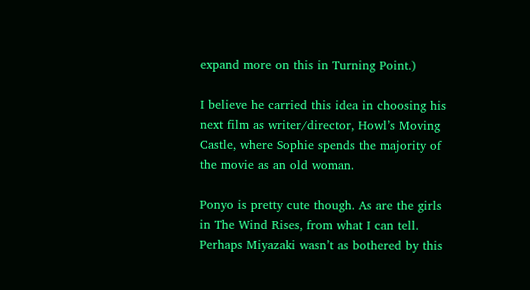expand more on this in Turning Point.)

I believe he carried this idea in choosing his next film as writer/director, Howl’s Moving Castle, where Sophie spends the majority of the movie as an old woman.

Ponyo is pretty cute though. As are the girls in The Wind Rises, from what I can tell. Perhaps Miyazaki wasn’t as bothered by this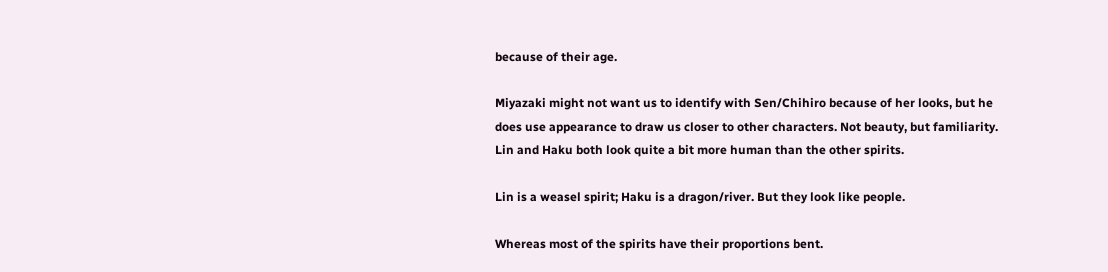because of their age.

Miyazaki might not want us to identify with Sen/Chihiro because of her looks, but he does use appearance to draw us closer to other characters. Not beauty, but familiarity. Lin and Haku both look quite a bit more human than the other spirits.

Lin is a weasel spirit; Haku is a dragon/river. But they look like people.

Whereas most of the spirits have their proportions bent.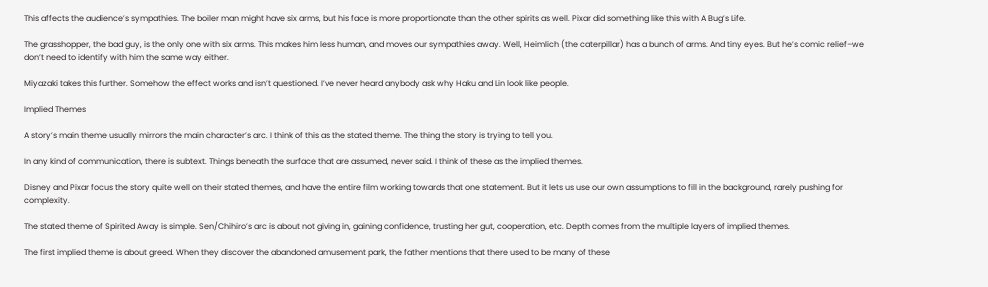This affects the audience’s sympathies. The boiler man might have six arms, but his face is more proportionate than the other spirits as well. Pixar did something like this with A Bug’s Life.

The grasshopper, the bad guy, is the only one with six arms. This makes him less human, and moves our sympathies away. Well, Heimlich (the caterpillar) has a bunch of arms. And tiny eyes. But he’s comic relief–we don’t need to identify with him the same way either.

Miyazaki takes this further. Somehow the effect works and isn’t questioned. I’ve never heard anybody ask why Haku and Lin look like people.

Implied Themes

A story’s main theme usually mirrors the main character’s arc. I think of this as the stated theme. The thing the story is trying to tell you.

In any kind of communication, there is subtext. Things beneath the surface that are assumed, never said. I think of these as the implied themes.

Disney and Pixar focus the story quite well on their stated themes, and have the entire film working towards that one statement. But it lets us use our own assumptions to fill in the background, rarely pushing for complexity.

The stated theme of Spirited Away is simple. Sen/Chihiro’s arc is about not giving in, gaining confidence, trusting her gut, cooperation, etc. Depth comes from the multiple layers of implied themes.

The first implied theme is about greed. When they discover the abandoned amusement park, the father mentions that there used to be many of these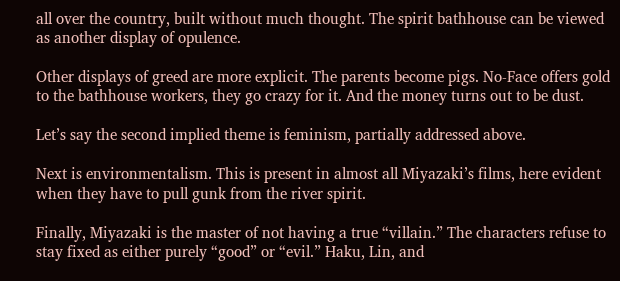all over the country, built without much thought. The spirit bathhouse can be viewed as another display of opulence.

Other displays of greed are more explicit. The parents become pigs. No-Face offers gold to the bathhouse workers, they go crazy for it. And the money turns out to be dust.

Let’s say the second implied theme is feminism, partially addressed above.

Next is environmentalism. This is present in almost all Miyazaki’s films, here evident when they have to pull gunk from the river spirit.

Finally, Miyazaki is the master of not having a true “villain.” The characters refuse to stay fixed as either purely “good” or “evil.” Haku, Lin, and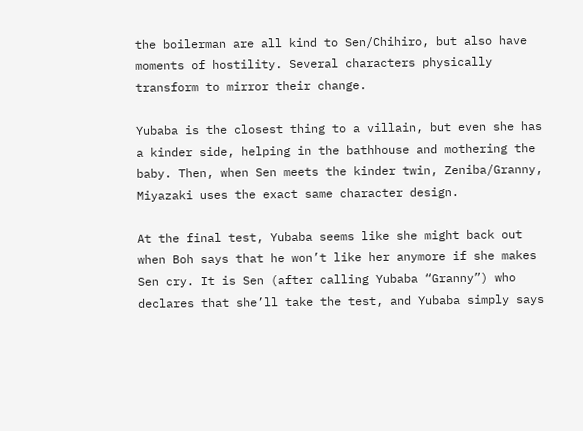the boilerman are all kind to Sen/Chihiro, but also have moments of hostility. Several characters physically transform to mirror their change.

Yubaba is the closest thing to a villain, but even she has a kinder side, helping in the bathhouse and mothering the baby. Then, when Sen meets the kinder twin, Zeniba/Granny, Miyazaki uses the exact same character design.

At the final test, Yubaba seems like she might back out when Boh says that he won’t like her anymore if she makes Sen cry. It is Sen (after calling Yubaba “Granny”) who declares that she’ll take the test, and Yubaba simply says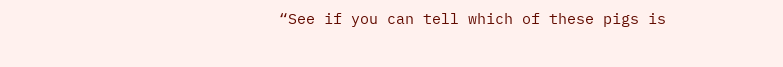“See if you can tell which of these pigs is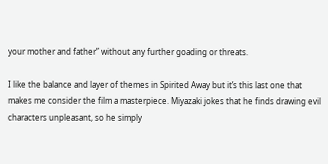your mother and father” without any further goading or threats.

I like the balance and layer of themes in Spirited Away but it’s this last one that makes me consider the film a masterpiece. Miyazaki jokes that he finds drawing evil characters unpleasant, so he simply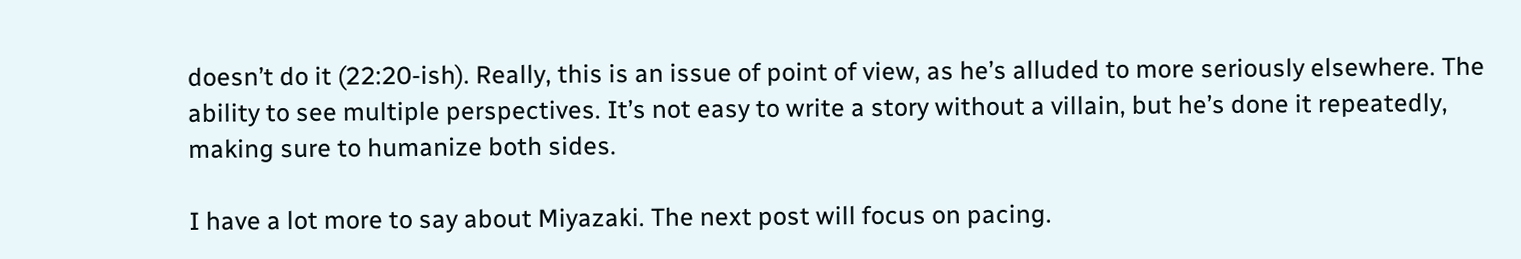doesn’t do it (22:20-ish). Really, this is an issue of point of view, as he’s alluded to more seriously elsewhere. The ability to see multiple perspectives. It’s not easy to write a story without a villain, but he’s done it repeatedly, making sure to humanize both sides.

I have a lot more to say about Miyazaki. The next post will focus on pacing.